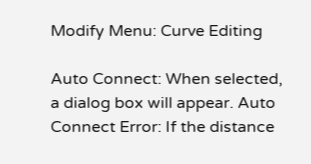Modify Menu: Curve Editing

Auto Connect: When selected, a dialog box will appear. Auto Connect Error: If the distance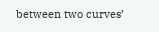between two curves’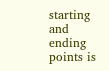starting and ending points is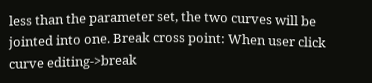less than the parameter set, the two curves will be jointed into one. Break cross point: When user click curve editing->break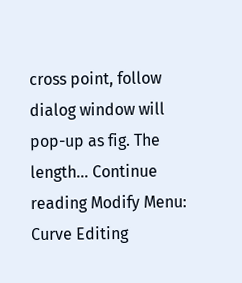cross point, follow dialog window will pop-up as fig. The length… Continue reading Modify Menu: Curve Editing